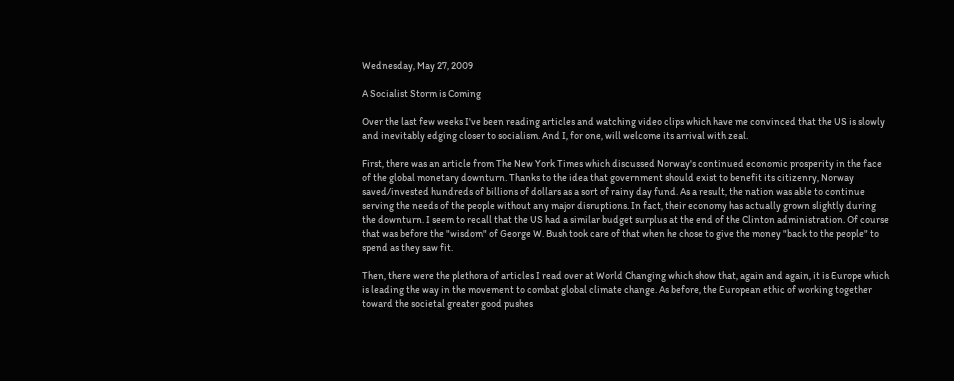Wednesday, May 27, 2009

A Socialist Storm is Coming

Over the last few weeks I've been reading articles and watching video clips which have me convinced that the US is slowly and inevitably edging closer to socialism. And I, for one, will welcome its arrival with zeal.

First, there was an article from The New York Times which discussed Norway's continued economic prosperity in the face of the global monetary downturn. Thanks to the idea that government should exist to benefit its citizenry, Norway saved/invested hundreds of billions of dollars as a sort of rainy day fund. As a result, the nation was able to continue serving the needs of the people without any major disruptions. In fact, their economy has actually grown slightly during the downturn. I seem to recall that the US had a similar budget surplus at the end of the Clinton administration. Of course that was before the "wisdom" of George W. Bush took care of that when he chose to give the money "back to the people" to spend as they saw fit.

Then, there were the plethora of articles I read over at World Changing which show that, again and again, it is Europe which is leading the way in the movement to combat global climate change. As before, the European ethic of working together toward the societal greater good pushes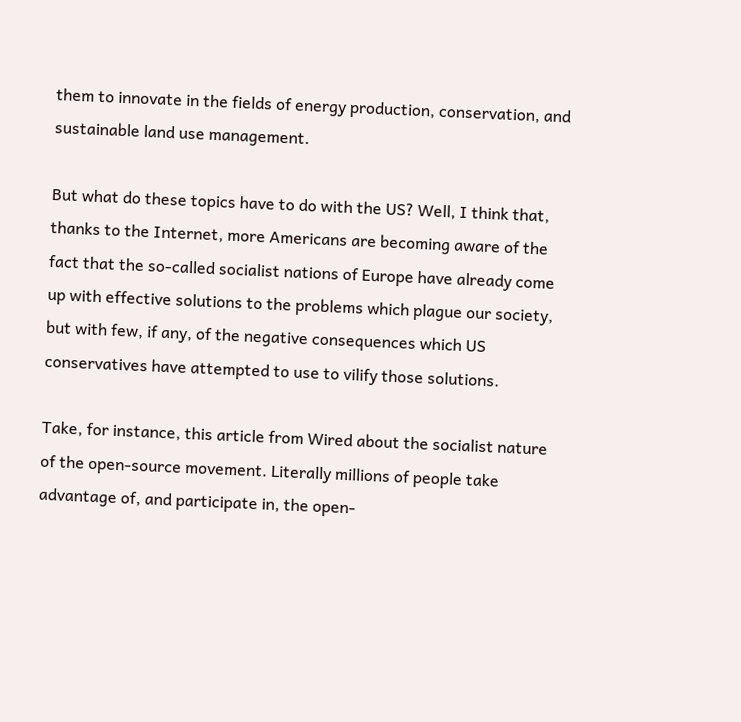them to innovate in the fields of energy production, conservation, and sustainable land use management.

But what do these topics have to do with the US? Well, I think that, thanks to the Internet, more Americans are becoming aware of the fact that the so-called socialist nations of Europe have already come up with effective solutions to the problems which plague our society, but with few, if any, of the negative consequences which US conservatives have attempted to use to vilify those solutions.

Take, for instance, this article from Wired about the socialist nature of the open-source movement. Literally millions of people take advantage of, and participate in, the open-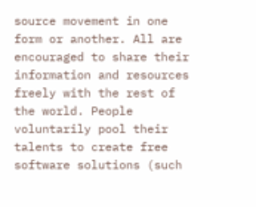source movement in one form or another. All are encouraged to share their information and resources freely with the rest of the world. People voluntarily pool their talents to create free software solutions (such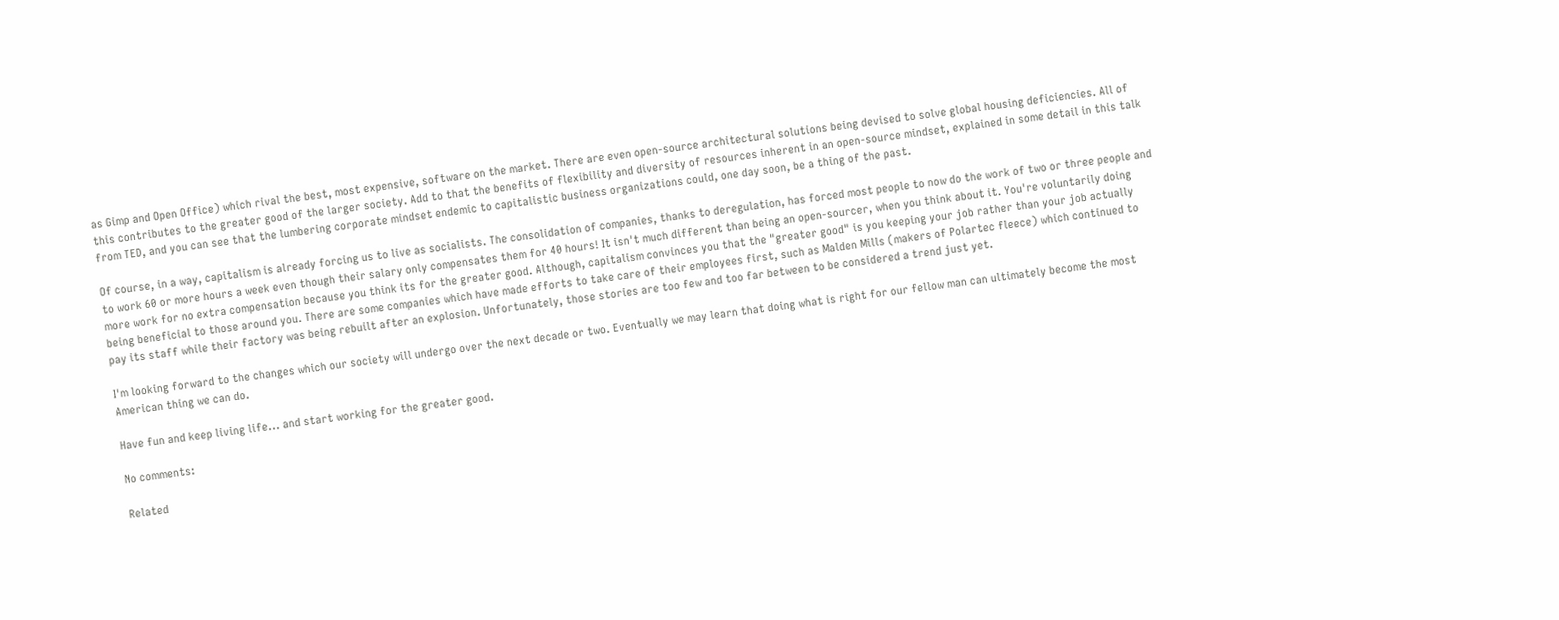as Gimp and Open Office) which rival the best, most expensive, software on the market. There are even open-source architectural solutions being devised to solve global housing deficiencies. All of this contributes to the greater good of the larger society. Add to that the benefits of flexibility and diversity of resources inherent in an open-source mindset, explained in some detail in this talk from TED, and you can see that the lumbering corporate mindset endemic to capitalistic business organizations could, one day soon, be a thing of the past.

Of course, in a way, capitalism is already forcing us to live as socialists. The consolidation of companies, thanks to deregulation, has forced most people to now do the work of two or three people and to work 60 or more hours a week even though their salary only compensates them for 40 hours! It isn't much different than being an open-sourcer, when you think about it. You're voluntarily doing more work for no extra compensation because you think its for the greater good. Although, capitalism convinces you that the "greater good" is you keeping your job rather than your job actually being beneficial to those around you. There are some companies which have made efforts to take care of their employees first, such as Malden Mills (makers of Polartec fleece) which continued to pay its staff while their factory was being rebuilt after an explosion. Unfortunately, those stories are too few and too far between to be considered a trend just yet.

I'm looking forward to the changes which our society will undergo over the next decade or two. Eventually we may learn that doing what is right for our fellow man can ultimately become the most American thing we can do.

Have fun and keep living life... and start working for the greater good.

No comments:

Related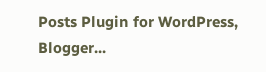Posts Plugin for WordPress, Blogger...